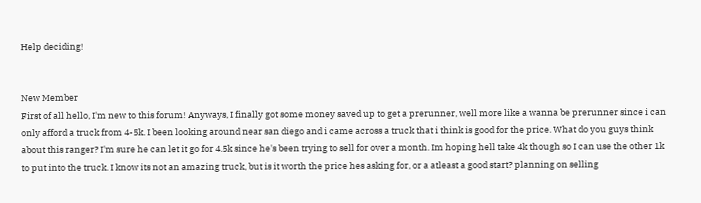Help deciding!


New Member
First of all hello, I'm new to this forum! Anyways, I finally got some money saved up to get a prerunner, well more like a wanna be prerunner since i can only afford a truck from 4-5k. I been looking around near san diego and i came across a truck that i think is good for the price. What do you guys think about this ranger? I'm sure he can let it go for 4.5k since he's been trying to sell for over a month. Im hoping hell take 4k though so I can use the other 1k to put into the truck. I know its not an amazing truck, but is it worth the price hes asking for, or a atleast a good start? planning on selling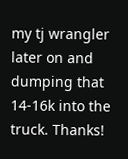my tj wrangler later on and dumping that 14-16k into the truck. Thanks!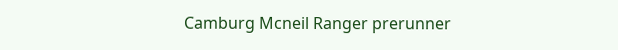Camburg Mcneil Ranger prerunner